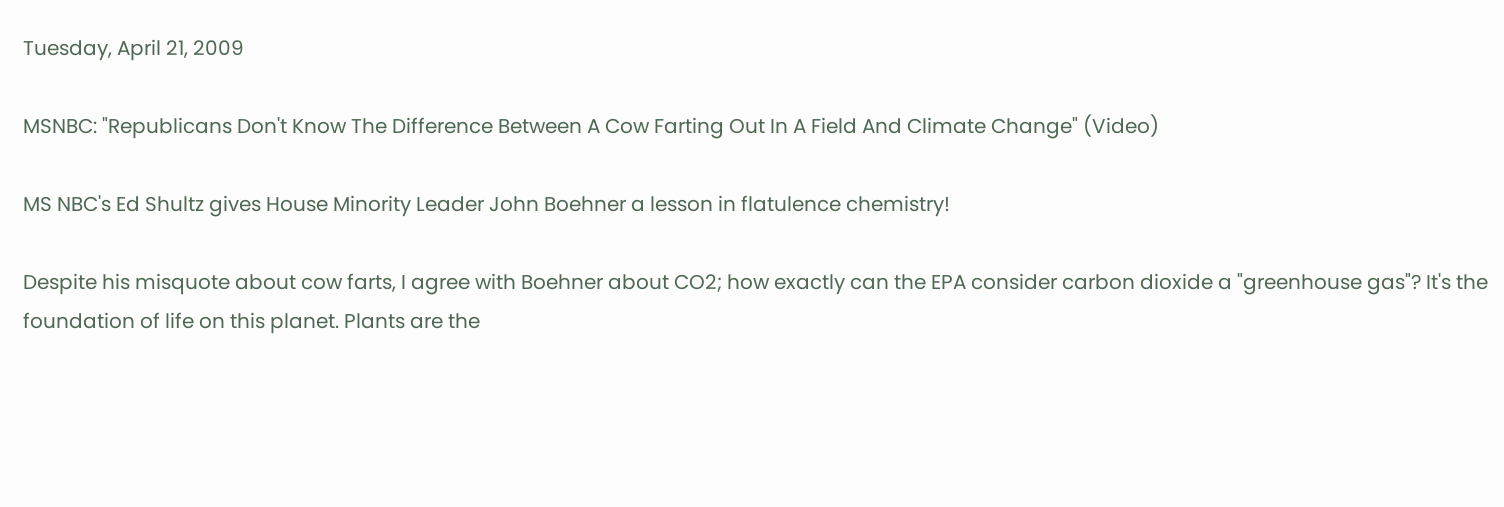Tuesday, April 21, 2009

MSNBC: "Republicans Don't Know The Difference Between A Cow Farting Out In A Field And Climate Change" (Video)

MS NBC's Ed Shultz gives House Minority Leader John Boehner a lesson in flatulence chemistry!

Despite his misquote about cow farts, I agree with Boehner about CO2; how exactly can the EPA consider carbon dioxide a "greenhouse gas"? It's the foundation of life on this planet. Plants are the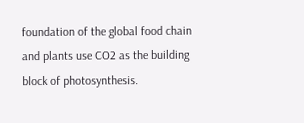foundation of the global food chain and plants use CO2 as the building block of photosynthesis.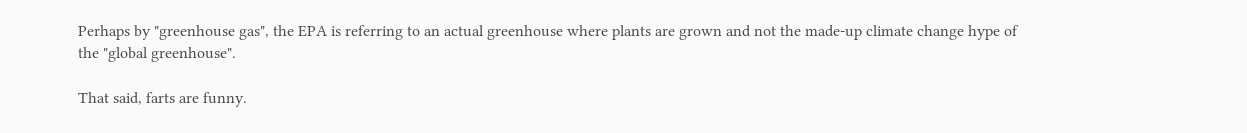Perhaps by "greenhouse gas", the EPA is referring to an actual greenhouse where plants are grown and not the made-up climate change hype of the "global greenhouse".

That said, farts are funny.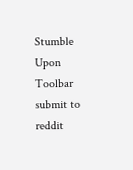Stumble Upon Toolbar submit to reddit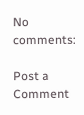No comments:

Post a Comment